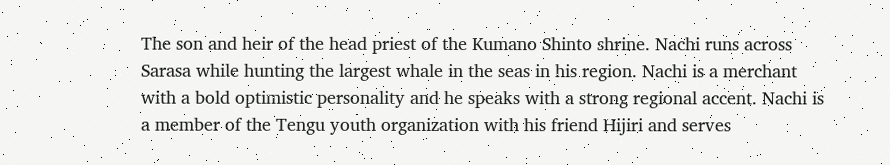The son and heir of the head priest of the Kumano Shinto shrine. Nachi runs across Sarasa while hunting the largest whale in the seas in his region. Nachi is a merchant with a bold optimistic personality and he speaks with a strong regional accent. Nachi is a member of the Tengu youth organization with his friend Hijiri and serves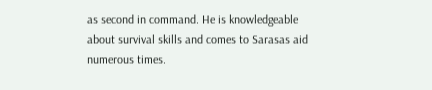as second in command. He is knowledgeable about survival skills and comes to Sarasas aid numerous times.